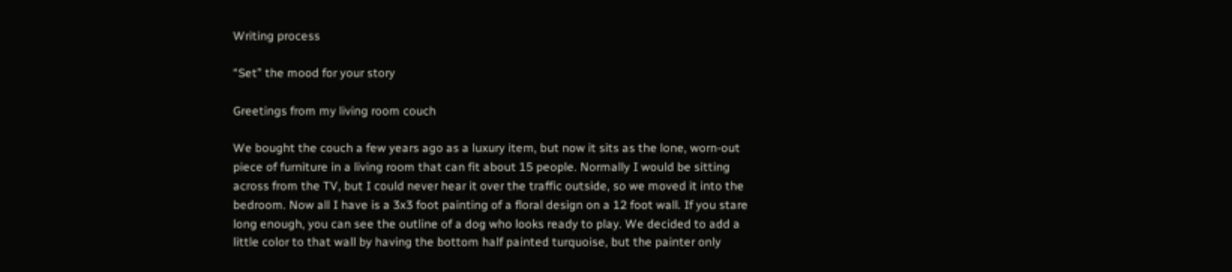Writing process

“Set” the mood for your story

Greetings from my living room couch

We bought the couch a few years ago as a luxury item, but now it sits as the lone, worn-out piece of furniture in a living room that can fit about 15 people. Normally I would be sitting across from the TV, but I could never hear it over the traffic outside, so we moved it into the bedroom. Now all I have is a 3x3 foot painting of a floral design on a 12 foot wall. If you stare long enough, you can see the outline of a dog who looks ready to play. We decided to add a little color to that wall by having the bottom half painted turquoise, but the painter only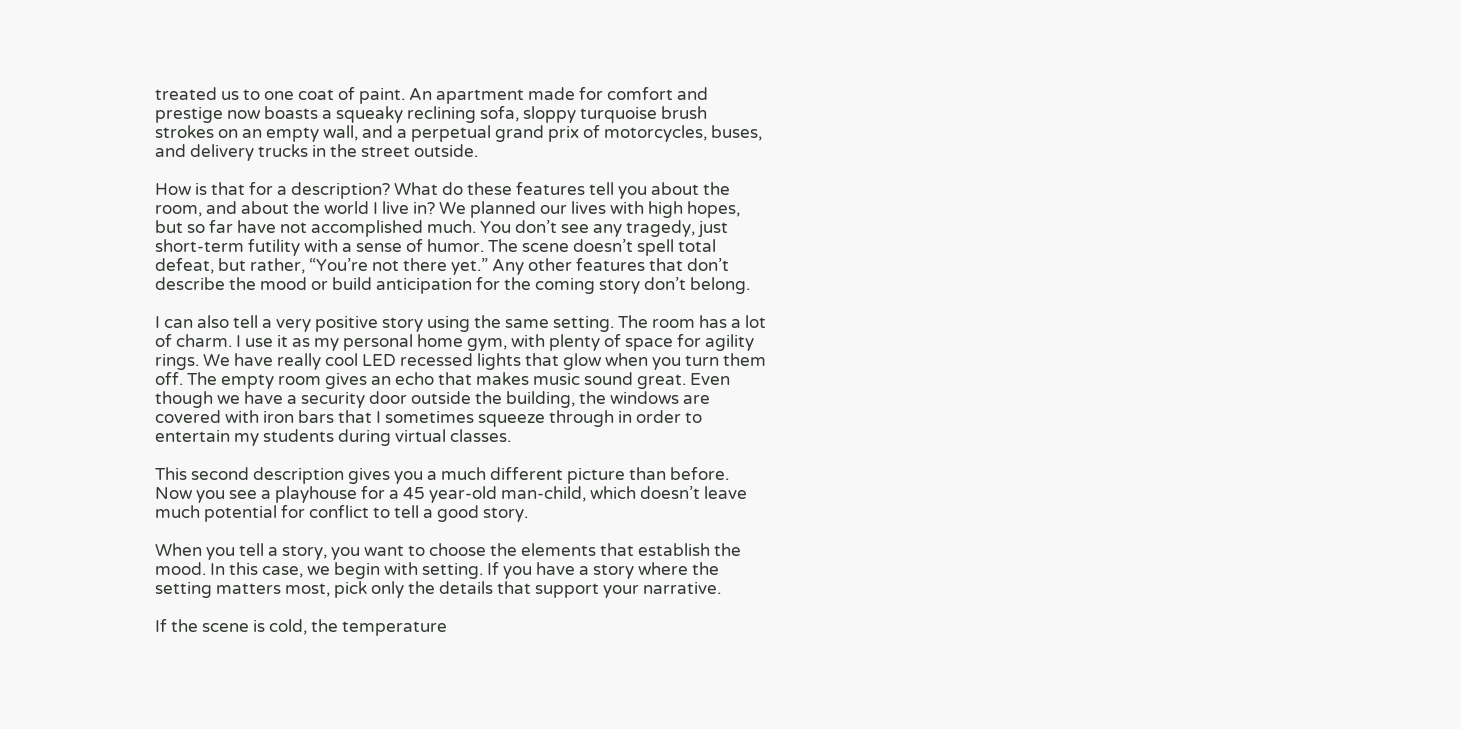treated us to one coat of paint. An apartment made for comfort and prestige now boasts a squeaky reclining sofa, sloppy turquoise brush strokes on an empty wall, and a perpetual grand prix of motorcycles, buses, and delivery trucks in the street outside.

How is that for a description? What do these features tell you about the room, and about the world I live in? We planned our lives with high hopes, but so far have not accomplished much. You don’t see any tragedy, just short-term futility with a sense of humor. The scene doesn’t spell total defeat, but rather, “You’re not there yet.” Any other features that don’t describe the mood or build anticipation for the coming story don’t belong.

I can also tell a very positive story using the same setting. The room has a lot of charm. I use it as my personal home gym, with plenty of space for agility rings. We have really cool LED recessed lights that glow when you turn them off. The empty room gives an echo that makes music sound great. Even though we have a security door outside the building, the windows are covered with iron bars that I sometimes squeeze through in order to entertain my students during virtual classes.

This second description gives you a much different picture than before. Now you see a playhouse for a 45 year-old man-child, which doesn’t leave much potential for conflict to tell a good story.

When you tell a story, you want to choose the elements that establish the mood. In this case, we begin with setting. If you have a story where the setting matters most, pick only the details that support your narrative.

If the scene is cold, the temperature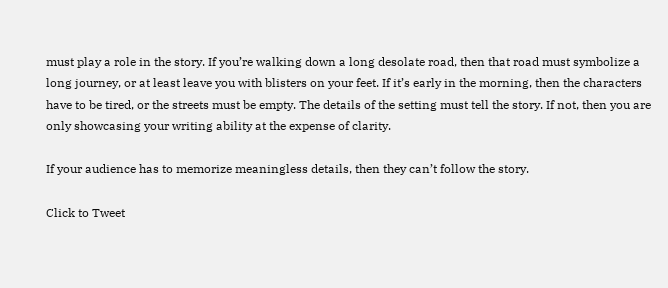must play a role in the story. If you’re walking down a long desolate road, then that road must symbolize a long journey, or at least leave you with blisters on your feet. If it’s early in the morning, then the characters have to be tired, or the streets must be empty. The details of the setting must tell the story. If not, then you are only showcasing your writing ability at the expense of clarity.

If your audience has to memorize meaningless details, then they can’t follow the story.

Click to Tweet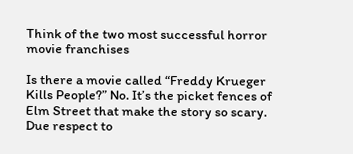Think of the two most successful horror movie franchises

Is there a movie called “Freddy Krueger Kills People?” No. It’s the picket fences of Elm Street that make the story so scary. Due respect to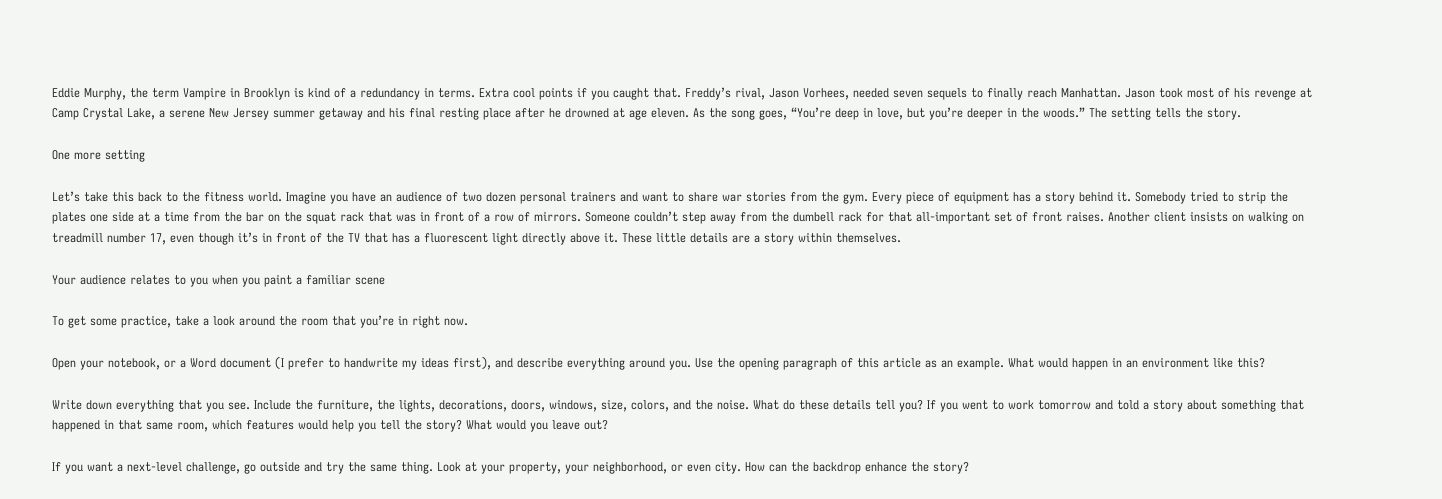Eddie Murphy, the term Vampire in Brooklyn is kind of a redundancy in terms. Extra cool points if you caught that. Freddy’s rival, Jason Vorhees, needed seven sequels to finally reach Manhattan. Jason took most of his revenge at Camp Crystal Lake, a serene New Jersey summer getaway and his final resting place after he drowned at age eleven. As the song goes, “You’re deep in love, but you’re deeper in the woods.” The setting tells the story.

One more setting

Let’s take this back to the fitness world. Imagine you have an audience of two dozen personal trainers and want to share war stories from the gym. Every piece of equipment has a story behind it. Somebody tried to strip the plates one side at a time from the bar on the squat rack that was in front of a row of mirrors. Someone couldn’t step away from the dumbell rack for that all-important set of front raises. Another client insists on walking on treadmill number 17, even though it’s in front of the TV that has a fluorescent light directly above it. These little details are a story within themselves.

Your audience relates to you when you paint a familiar scene

To get some practice, take a look around the room that you’re in right now.

Open your notebook, or a Word document (I prefer to handwrite my ideas first), and describe everything around you. Use the opening paragraph of this article as an example. What would happen in an environment like this?

Write down everything that you see. Include the furniture, the lights, decorations, doors, windows, size, colors, and the noise. What do these details tell you? If you went to work tomorrow and told a story about something that happened in that same room, which features would help you tell the story? What would you leave out?

If you want a next-level challenge, go outside and try the same thing. Look at your property, your neighborhood, or even city. How can the backdrop enhance the story?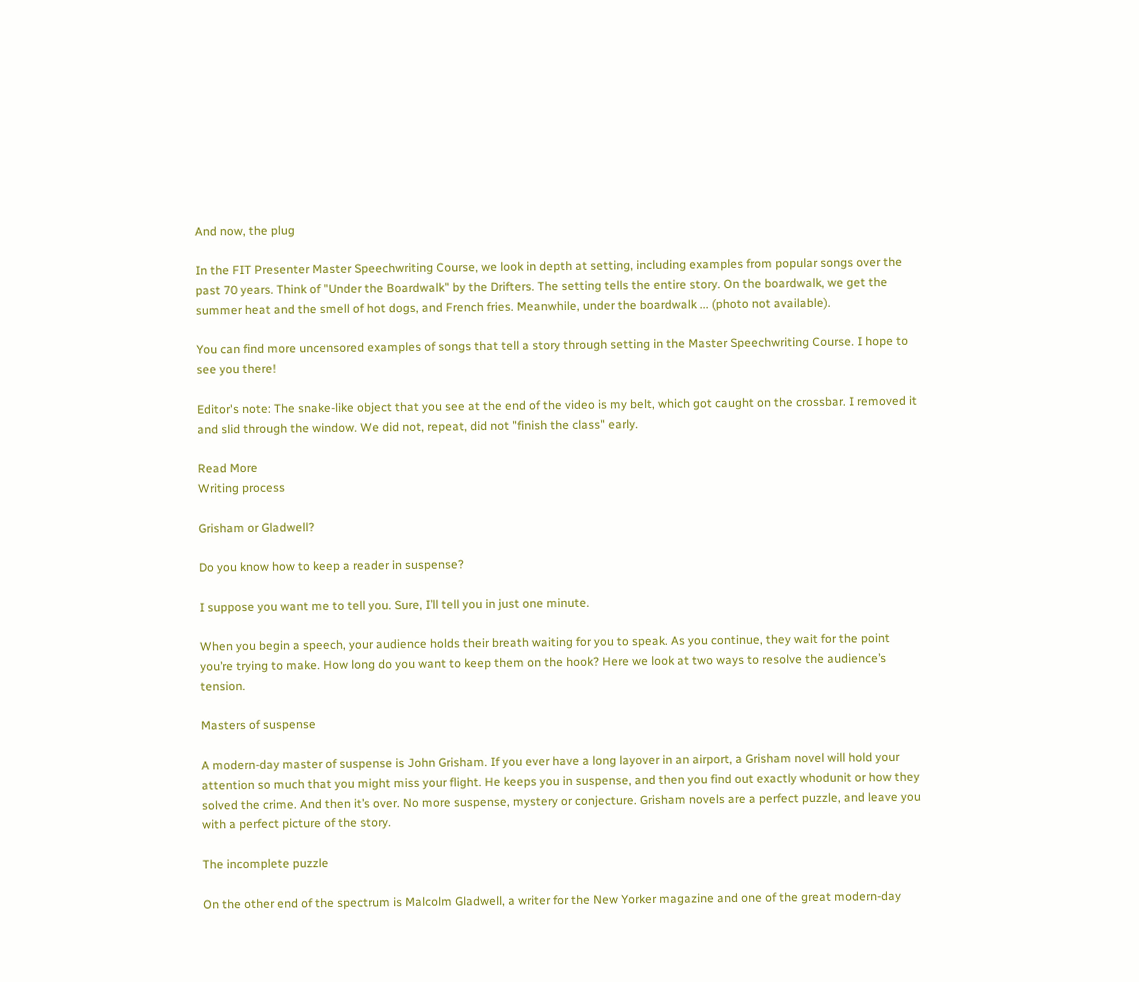And now, the plug

In the FIT Presenter Master Speechwriting Course, we look in depth at setting, including examples from popular songs over the past 70 years. Think of "Under the Boardwalk" by the Drifters. The setting tells the entire story. On the boardwalk, we get the summer heat and the smell of hot dogs, and French fries. Meanwhile, under the boardwalk ... (photo not available).

You can find more uncensored examples of songs that tell a story through setting in the Master Speechwriting Course. I hope to see you there!

Editor's note: The snake-like object that you see at the end of the video is my belt, which got caught on the crossbar. I removed it and slid through the window. We did not, repeat, did not "finish the class" early.

Read More
Writing process

Grisham or Gladwell?

Do you know how to keep a reader in suspense?

I suppose you want me to tell you. Sure, I’ll tell you in just one minute.

When you begin a speech, your audience holds their breath waiting for you to speak. As you continue, they wait for the point you’re trying to make. How long do you want to keep them on the hook? Here we look at two ways to resolve the audience’s tension.

Masters of suspense

A modern-day master of suspense is John Grisham. If you ever have a long layover in an airport, a Grisham novel will hold your attention so much that you might miss your flight. He keeps you in suspense, and then you find out exactly whodunit or how they solved the crime. And then it’s over. No more suspense, mystery or conjecture. Grisham novels are a perfect puzzle, and leave you with a perfect picture of the story.

The incomplete puzzle

On the other end of the spectrum is Malcolm Gladwell, a writer for the New Yorker magazine and one of the great modern-day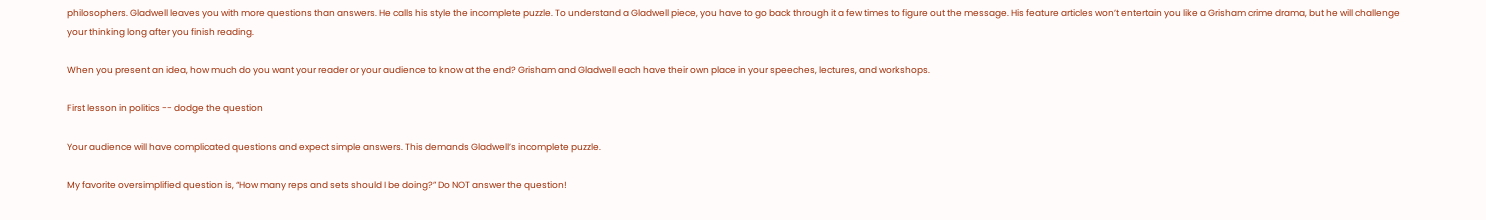philosophers. Gladwell leaves you with more questions than answers. He calls his style the incomplete puzzle. To understand a Gladwell piece, you have to go back through it a few times to figure out the message. His feature articles won’t entertain you like a Grisham crime drama, but he will challenge your thinking long after you finish reading.

When you present an idea, how much do you want your reader or your audience to know at the end? Grisham and Gladwell each have their own place in your speeches, lectures, and workshops.

First lesson in politics -- dodge the question

Your audience will have complicated questions and expect simple answers. This demands Gladwell’s incomplete puzzle.

My favorite oversimplified question is, “How many reps and sets should I be doing?” Do NOT answer the question!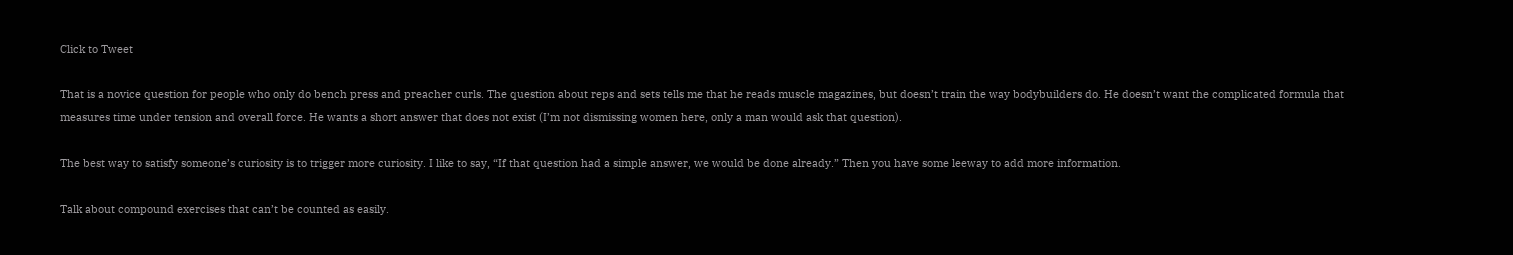Click to Tweet

That is a novice question for people who only do bench press and preacher curls. The question about reps and sets tells me that he reads muscle magazines, but doesn’t train the way bodybuilders do. He doesn’t want the complicated formula that measures time under tension and overall force. He wants a short answer that does not exist (I’m not dismissing women here, only a man would ask that question).

The best way to satisfy someone’s curiosity is to trigger more curiosity. I like to say, “If that question had a simple answer, we would be done already.” Then you have some leeway to add more information.

Talk about compound exercises that can’t be counted as easily.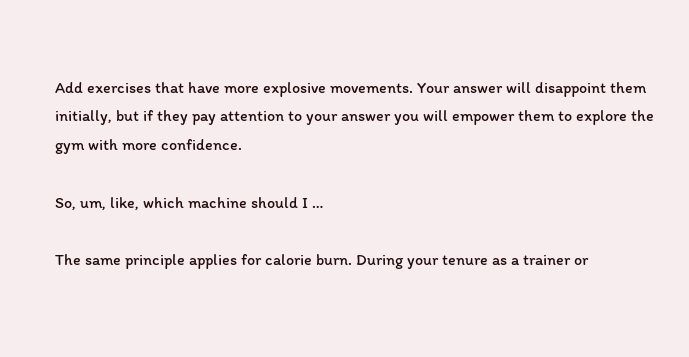Add exercises that have more explosive movements. Your answer will disappoint them initially, but if they pay attention to your answer you will empower them to explore the gym with more confidence.

So, um, like, which machine should I …

The same principle applies for calorie burn. During your tenure as a trainer or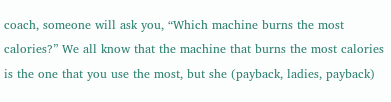coach, someone will ask you, “Which machine burns the most calories?” We all know that the machine that burns the most calories is the one that you use the most, but she (payback, ladies, payback)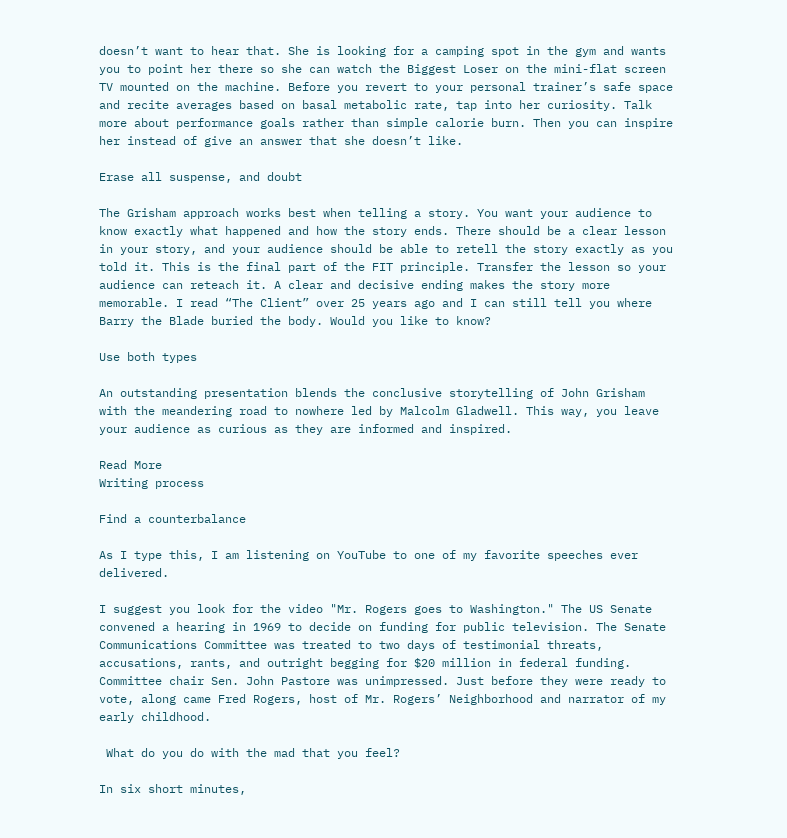doesn’t want to hear that. She is looking for a camping spot in the gym and wants you to point her there so she can watch the Biggest Loser on the mini-flat screen TV mounted on the machine. Before you revert to your personal trainer’s safe space and recite averages based on basal metabolic rate, tap into her curiosity. Talk more about performance goals rather than simple calorie burn. Then you can inspire her instead of give an answer that she doesn’t like.

Erase all suspense, and doubt

The Grisham approach works best when telling a story. You want your audience to know exactly what happened and how the story ends. There should be a clear lesson in your story, and your audience should be able to retell the story exactly as you told it. This is the final part of the FIT principle. Transfer the lesson so your audience can reteach it. A clear and decisive ending makes the story more memorable. I read “The Client” over 25 years ago and I can still tell you where Barry the Blade buried the body. Would you like to know?

Use both types

An outstanding presentation blends the conclusive storytelling of John Grisham with the meandering road to nowhere led by Malcolm Gladwell. This way, you leave your audience as curious as they are informed and inspired.

Read More
Writing process

Find a counterbalance

As I type this, I am listening on YouTube to one of my favorite speeches ever delivered.

I suggest you look for the video "Mr. Rogers goes to Washington." The US Senate convened a hearing in 1969 to decide on funding for public television. The Senate Communications Committee was treated to two days of testimonial threats, accusations, rants, and outright begging for $20 million in federal funding. Committee chair Sen. John Pastore was unimpressed. Just before they were ready to vote, along came Fred Rogers, host of Mr. Rogers’ Neighborhood and narrator of my early childhood.

 What do you do with the mad that you feel?

In six short minutes,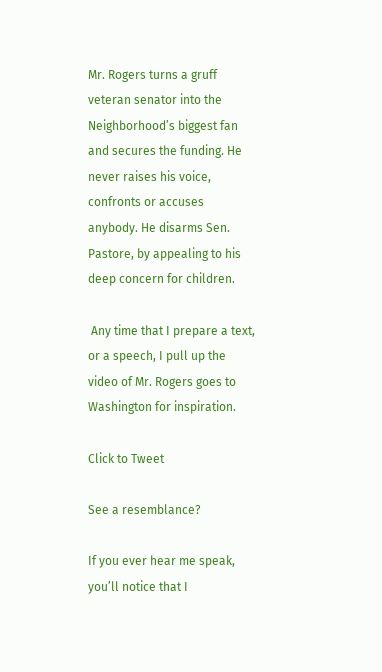Mr. Rogers turns a gruff veteran senator into the Neighborhood’s biggest fan and secures the funding. He never raises his voice, confronts or accuses anybody. He disarms Sen. Pastore, by appealing to his deep concern for children.

 Any time that I prepare a text, or a speech, I pull up the video of Mr. Rogers goes to Washington for inspiration.

Click to Tweet

See a resemblance?

If you ever hear me speak, you’ll notice that I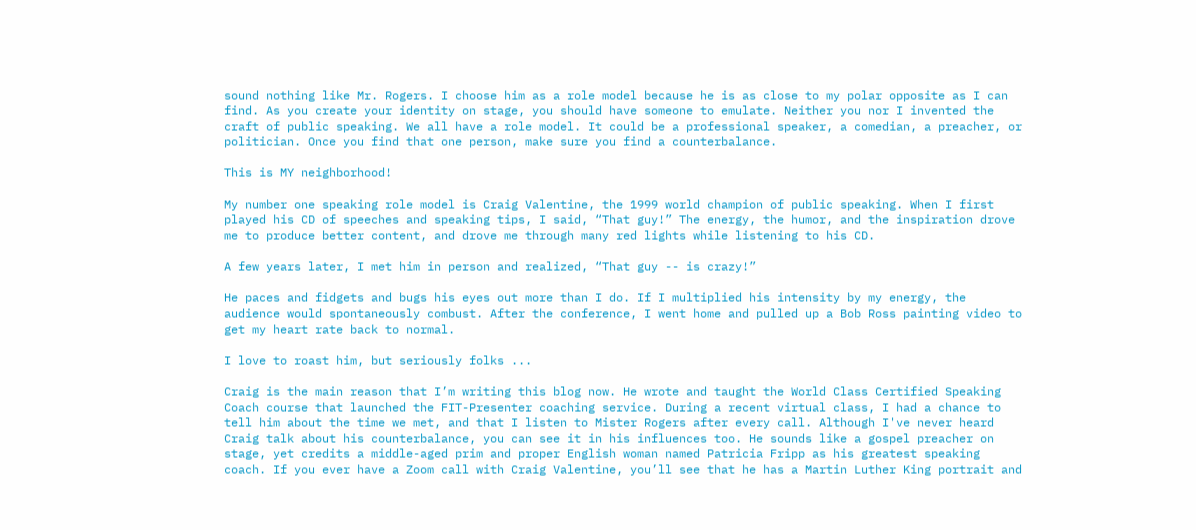sound nothing like Mr. Rogers. I choose him as a role model because he is as close to my polar opposite as I can find. As you create your identity on stage, you should have someone to emulate. Neither you nor I invented the craft of public speaking. We all have a role model. It could be a professional speaker, a comedian, a preacher, or politician. Once you find that one person, make sure you find a counterbalance.

This is MY neighborhood!

My number one speaking role model is Craig Valentine, the 1999 world champion of public speaking. When I first played his CD of speeches and speaking tips, I said, “That guy!” The energy, the humor, and the inspiration drove me to produce better content, and drove me through many red lights while listening to his CD.

A few years later, I met him in person and realized, “That guy -- is crazy!”

He paces and fidgets and bugs his eyes out more than I do. If I multiplied his intensity by my energy, the audience would spontaneously combust. After the conference, I went home and pulled up a Bob Ross painting video to get my heart rate back to normal.

I love to roast him, but seriously folks ...

Craig is the main reason that I’m writing this blog now. He wrote and taught the World Class Certified Speaking Coach course that launched the FIT-Presenter coaching service. During a recent virtual class, I had a chance to tell him about the time we met, and that I listen to Mister Rogers after every call. Although I've never heard Craig talk about his counterbalance, you can see it in his influences too. He sounds like a gospel preacher on stage, yet credits a middle-aged prim and proper English woman named Patricia Fripp as his greatest speaking coach. If you ever have a Zoom call with Craig Valentine, you’ll see that he has a Martin Luther King portrait and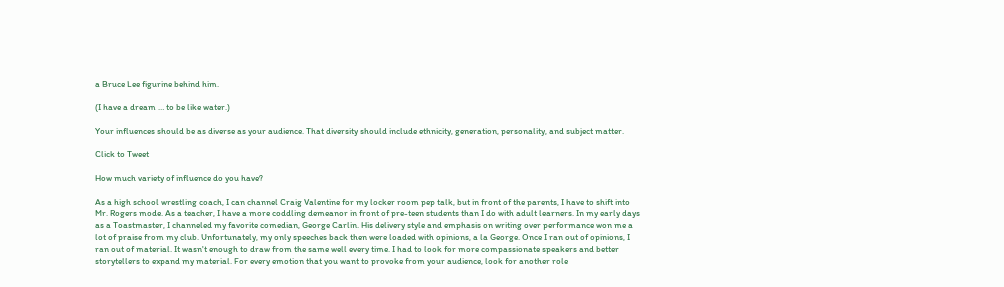a Bruce Lee figurine behind him.

(I have a dream … to be like water.)

Your influences should be as diverse as your audience. That diversity should include ethnicity, generation, personality, and subject matter.

Click to Tweet

How much variety of influence do you have?

As a high school wrestling coach, I can channel Craig Valentine for my locker room pep talk, but in front of the parents, I have to shift into Mr. Rogers mode. As a teacher, I have a more coddling demeanor in front of pre-teen students than I do with adult learners. In my early days as a Toastmaster, I channeled my favorite comedian, George Carlin. His delivery style and emphasis on writing over performance won me a lot of praise from my club. Unfortunately, my only speeches back then were loaded with opinions, a la George. Once I ran out of opinions, I ran out of material. It wasn't enough to draw from the same well every time. I had to look for more compassionate speakers and better storytellers to expand my material. For every emotion that you want to provoke from your audience, look for another role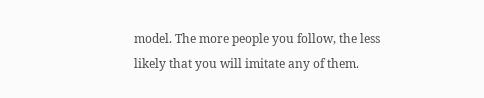model. The more people you follow, the less likely that you will imitate any of them.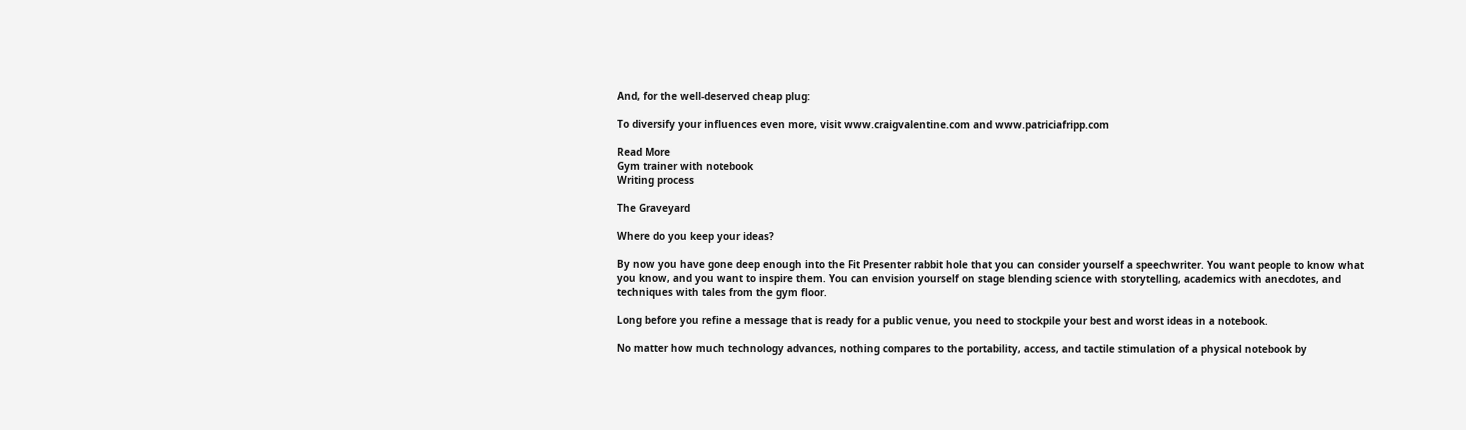And, for the well-deserved cheap plug:

To diversify your influences even more, visit www.craigvalentine.com and www.patriciafripp.com

Read More
Gym trainer with notebook
Writing process

The Graveyard

Where do you keep your ideas?

By now you have gone deep enough into the Fit Presenter rabbit hole that you can consider yourself a speechwriter. You want people to know what you know, and you want to inspire them. You can envision yourself on stage blending science with storytelling, academics with anecdotes, and techniques with tales from the gym floor.

Long before you refine a message that is ready for a public venue, you need to stockpile your best and worst ideas in a notebook.

No matter how much technology advances, nothing compares to the portability, access, and tactile stimulation of a physical notebook by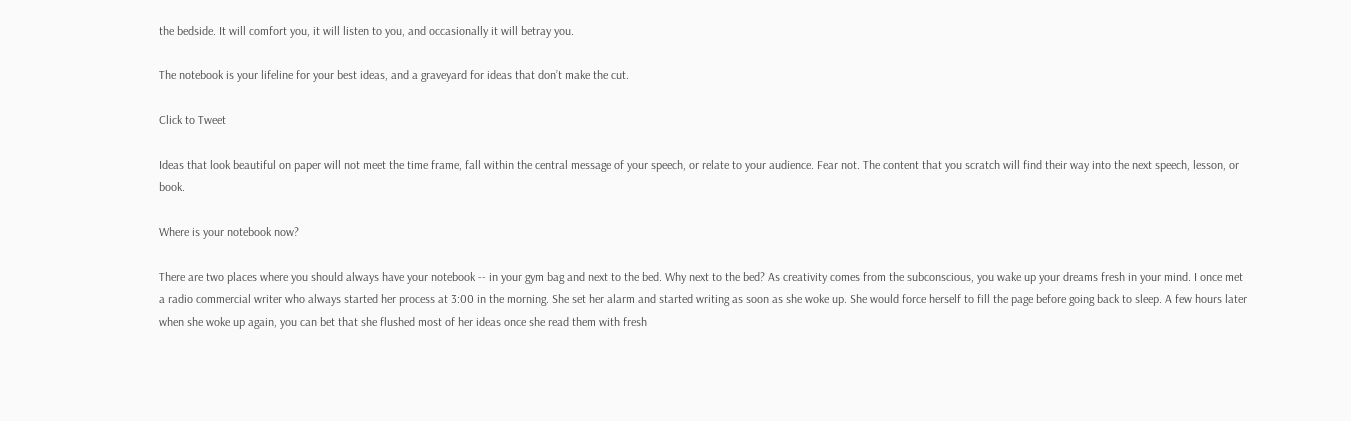the bedside. It will comfort you, it will listen to you, and occasionally it will betray you.

The notebook is your lifeline for your best ideas, and a graveyard for ideas that don’t make the cut.

Click to Tweet

Ideas that look beautiful on paper will not meet the time frame, fall within the central message of your speech, or relate to your audience. Fear not. The content that you scratch will find their way into the next speech, lesson, or book.

Where is your notebook now?

There are two places where you should always have your notebook -- in your gym bag and next to the bed. Why next to the bed? As creativity comes from the subconscious, you wake up your dreams fresh in your mind. I once met a radio commercial writer who always started her process at 3:00 in the morning. She set her alarm and started writing as soon as she woke up. She would force herself to fill the page before going back to sleep. A few hours later when she woke up again, you can bet that she flushed most of her ideas once she read them with fresh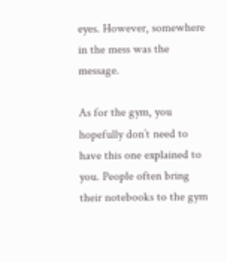eyes. However, somewhere in the mess was the message.

As for the gym, you hopefully don’t need to have this one explained to you. People often bring their notebooks to the gym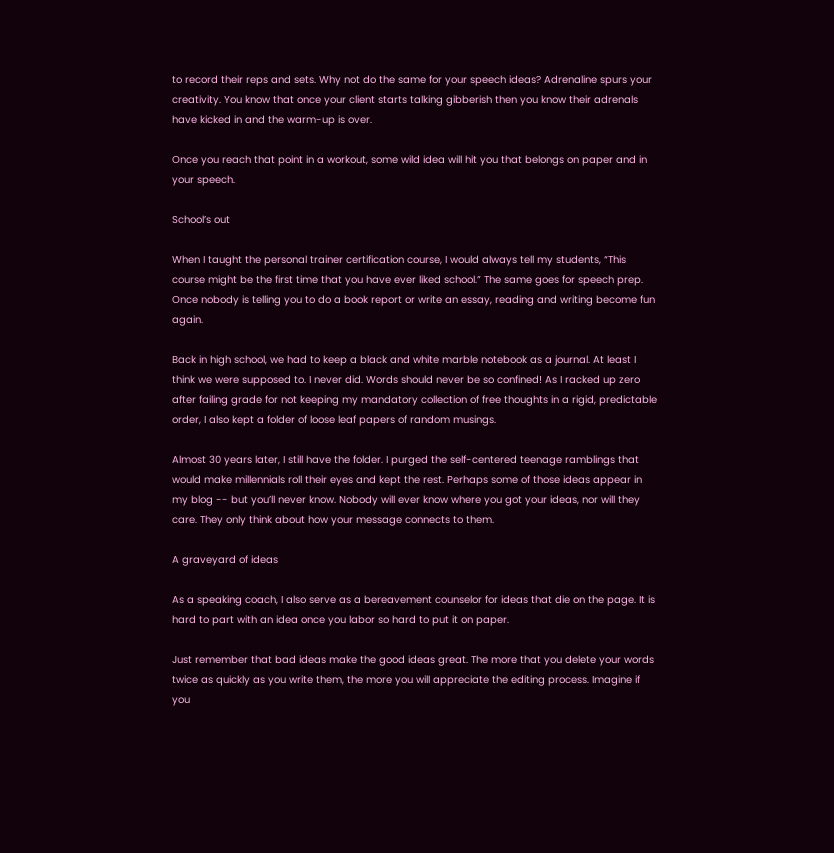to record their reps and sets. Why not do the same for your speech ideas? Adrenaline spurs your creativity. You know that once your client starts talking gibberish then you know their adrenals have kicked in and the warm-up is over.

Once you reach that point in a workout, some wild idea will hit you that belongs on paper and in your speech.

School’s out

When I taught the personal trainer certification course, I would always tell my students, “This course might be the first time that you have ever liked school.” The same goes for speech prep. Once nobody is telling you to do a book report or write an essay, reading and writing become fun again.

Back in high school, we had to keep a black and white marble notebook as a journal. At least I think we were supposed to. I never did. Words should never be so confined! As I racked up zero after failing grade for not keeping my mandatory collection of free thoughts in a rigid, predictable order, I also kept a folder of loose leaf papers of random musings.

Almost 30 years later, I still have the folder. I purged the self-centered teenage ramblings that would make millennials roll their eyes and kept the rest. Perhaps some of those ideas appear in my blog -- but you’ll never know. Nobody will ever know where you got your ideas, nor will they care. They only think about how your message connects to them.

A graveyard of ideas

As a speaking coach, I also serve as a bereavement counselor for ideas that die on the page. It is hard to part with an idea once you labor so hard to put it on paper.

Just remember that bad ideas make the good ideas great. The more that you delete your words twice as quickly as you write them, the more you will appreciate the editing process. Imagine if you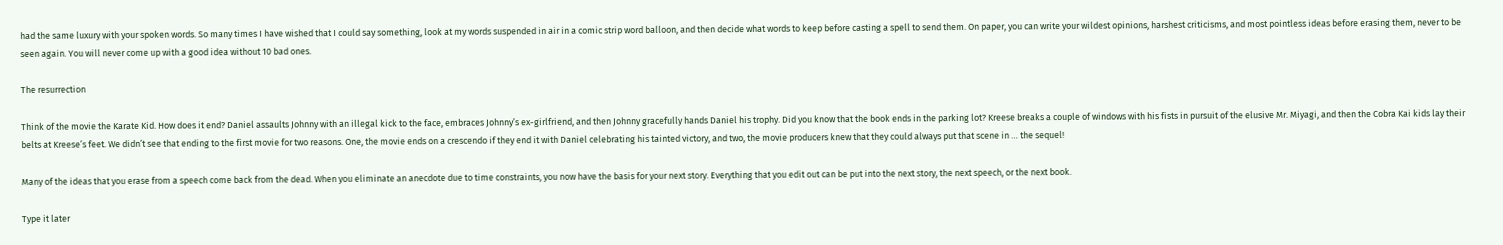had the same luxury with your spoken words. So many times I have wished that I could say something, look at my words suspended in air in a comic strip word balloon, and then decide what words to keep before casting a spell to send them. On paper, you can write your wildest opinions, harshest criticisms, and most pointless ideas before erasing them, never to be seen again. You will never come up with a good idea without 10 bad ones.

The resurrection

Think of the movie the Karate Kid. How does it end? Daniel assaults Johnny with an illegal kick to the face, embraces Johnny’s ex-girlfriend, and then Johnny gracefully hands Daniel his trophy. Did you know that the book ends in the parking lot? Kreese breaks a couple of windows with his fists in pursuit of the elusive Mr. Miyagi, and then the Cobra Kai kids lay their belts at Kreese’s feet. We didn’t see that ending to the first movie for two reasons. One, the movie ends on a crescendo if they end it with Daniel celebrating his tainted victory, and two, the movie producers knew that they could always put that scene in … the sequel!

Many of the ideas that you erase from a speech come back from the dead. When you eliminate an anecdote due to time constraints, you now have the basis for your next story. Everything that you edit out can be put into the next story, the next speech, or the next book.

Type it later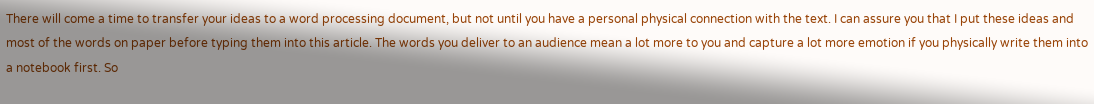There will come a time to transfer your ideas to a word processing document, but not until you have a personal physical connection with the text. I can assure you that I put these ideas and most of the words on paper before typing them into this article. The words you deliver to an audience mean a lot more to you and capture a lot more emotion if you physically write them into a notebook first. So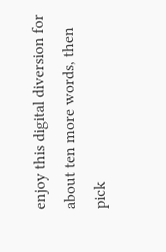enjoy this digital diversion for about ten more words, then pick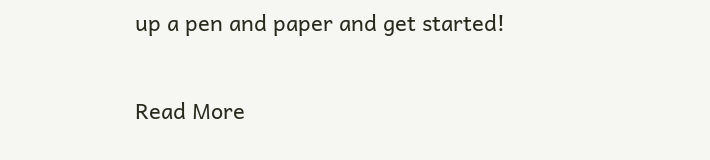up a pen and paper and get started!

Read More